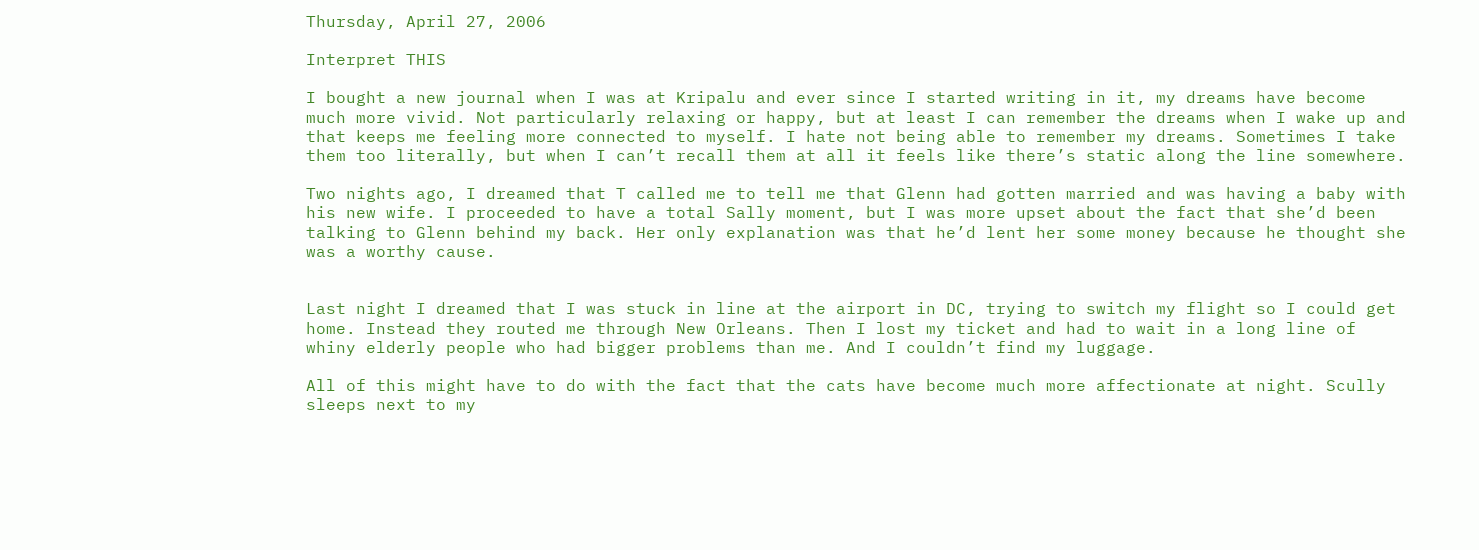Thursday, April 27, 2006

Interpret THIS

I bought a new journal when I was at Kripalu and ever since I started writing in it, my dreams have become much more vivid. Not particularly relaxing or happy, but at least I can remember the dreams when I wake up and that keeps me feeling more connected to myself. I hate not being able to remember my dreams. Sometimes I take them too literally, but when I can’t recall them at all it feels like there’s static along the line somewhere.

Two nights ago, I dreamed that T called me to tell me that Glenn had gotten married and was having a baby with his new wife. I proceeded to have a total Sally moment, but I was more upset about the fact that she’d been talking to Glenn behind my back. Her only explanation was that he’d lent her some money because he thought she was a worthy cause.


Last night I dreamed that I was stuck in line at the airport in DC, trying to switch my flight so I could get home. Instead they routed me through New Orleans. Then I lost my ticket and had to wait in a long line of whiny elderly people who had bigger problems than me. And I couldn’t find my luggage.

All of this might have to do with the fact that the cats have become much more affectionate at night. Scully sleeps next to my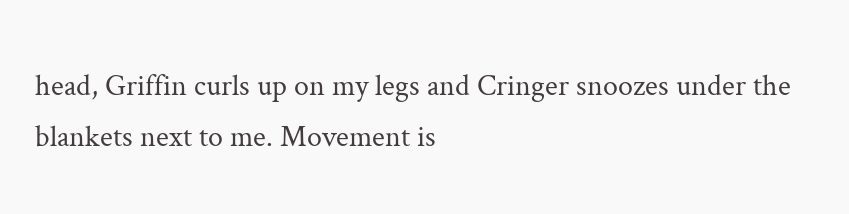head, Griffin curls up on my legs and Cringer snoozes under the blankets next to me. Movement is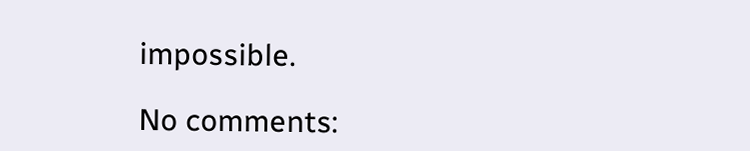impossible.

No comments: